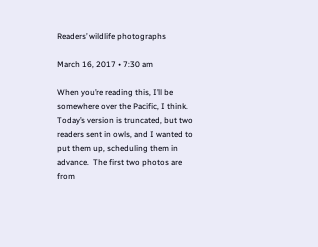Readers’ wildlife photographs

March 16, 2017 • 7:30 am

When you’re reading this, I’ll be somewhere over the Pacific, I think. Today’s version is truncated, but two readers sent in owls, and I wanted to put them up, scheduling them in advance.  The first two photos are from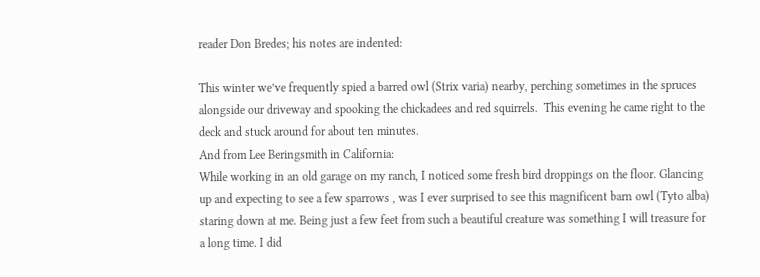reader Don Bredes; his notes are indented:

This winter we’ve frequently spied a barred owl (Strix varia) nearby, perching sometimes in the spruces alongside our driveway and spooking the chickadees and red squirrels.  This evening he came right to the deck and stuck around for about ten minutes.
And from Lee Beringsmith in California:
While working in an old garage on my ranch, I noticed some fresh bird droppings on the floor. Glancing up and expecting to see a few sparrows , was I ever surprised to see this magnificent barn owl (Tyto alba) staring down at me. Being just a few feet from such a beautiful creature was something I will treasure for a long time. I did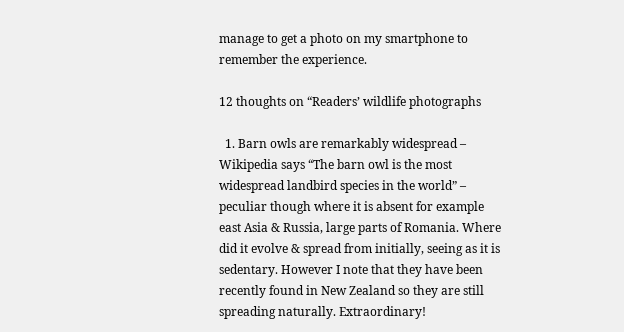manage to get a photo on my smartphone to remember the experience.

12 thoughts on “Readers’ wildlife photographs

  1. Barn owls are remarkably widespread – Wikipedia says “The barn owl is the most widespread landbird species in the world” – peculiar though where it is absent for example east Asia & Russia, large parts of Romania. Where did it evolve & spread from initially, seeing as it is sedentary. However I note that they have been recently found in New Zealand so they are still spreading naturally. Extraordinary!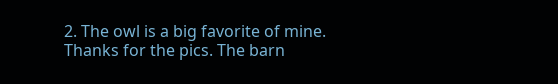2. The owl is a big favorite of mine. Thanks for the pics. The barn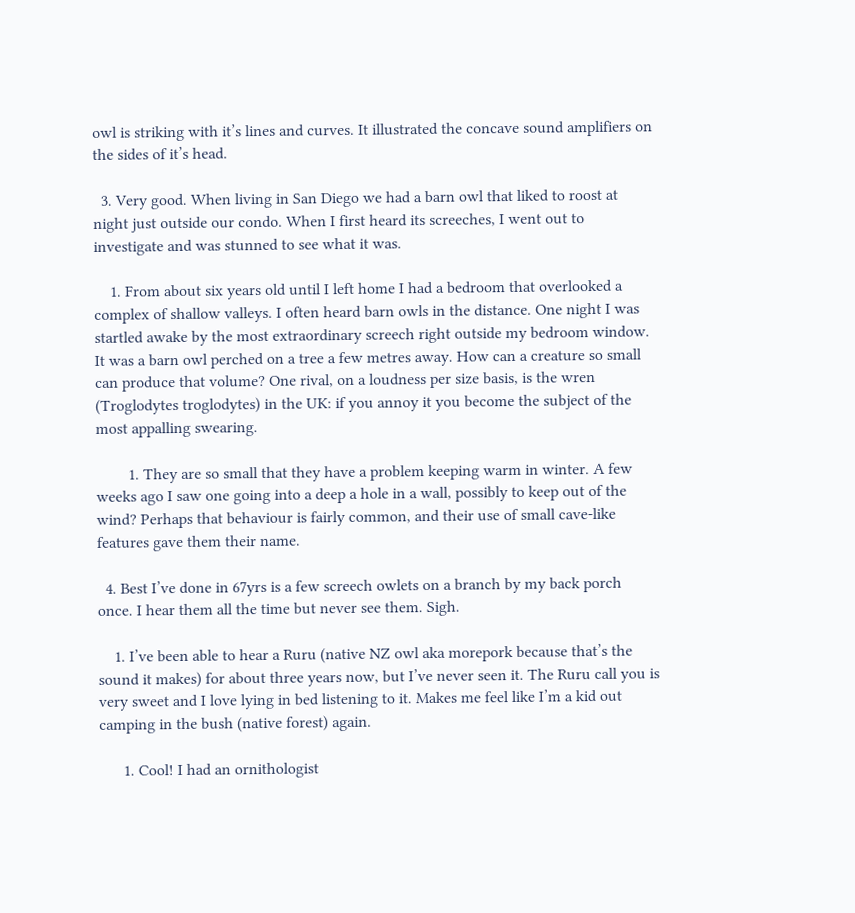owl is striking with it’s lines and curves. It illustrated the concave sound amplifiers on the sides of it’s head.

  3. Very good. When living in San Diego we had a barn owl that liked to roost at night just outside our condo. When I first heard its screeches, I went out to investigate and was stunned to see what it was.

    1. From about six years old until I left home I had a bedroom that overlooked a complex of shallow valleys. I often heard barn owls in the distance. One night I was startled awake by the most extraordinary screech right outside my bedroom window. It was a barn owl perched on a tree a few metres away. How can a creature so small can produce that volume? One rival, on a loudness per size basis, is the wren (Troglodytes troglodytes) in the UK: if you annoy it you become the subject of the most appalling swearing.

        1. They are so small that they have a problem keeping warm in winter. A few weeks ago I saw one going into a deep a hole in a wall, possibly to keep out of the wind? Perhaps that behaviour is fairly common, and their use of small cave-like features gave them their name.

  4. Best I’ve done in 67yrs is a few screech owlets on a branch by my back porch once. I hear them all the time but never see them. Sigh.

    1. I’ve been able to hear a Ruru (native NZ owl aka morepork because that’s the sound it makes) for about three years now, but I’ve never seen it. The Ruru call you is very sweet and I love lying in bed listening to it. Makes me feel like I’m a kid out camping in the bush (native forest) again.

      1. Cool! I had an ornithologist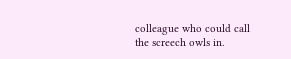colleague who could call the screech owls in.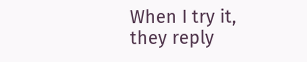When I try it, they reply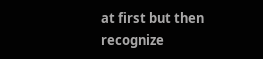at first but then recognize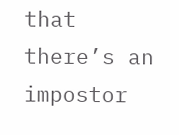that there’s an impostor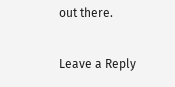out there.

Leave a Reply